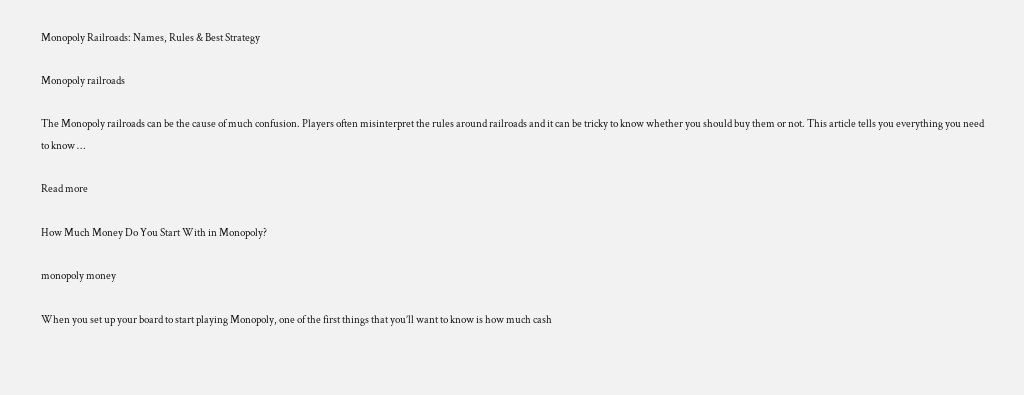Monopoly Railroads: Names, Rules & Best Strategy

Monopoly railroads

The Monopoly railroads can be the cause of much confusion. Players often misinterpret the rules around railroads and it can be tricky to know whether you should buy them or not. This article tells you everything you need to know …

Read more

How Much Money Do You Start With in Monopoly?

monopoly money

When you set up your board to start playing Monopoly, one of the first things that you’ll want to know is how much cash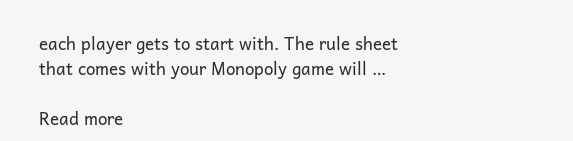each player gets to start with. The rule sheet that comes with your Monopoly game will …

Read more